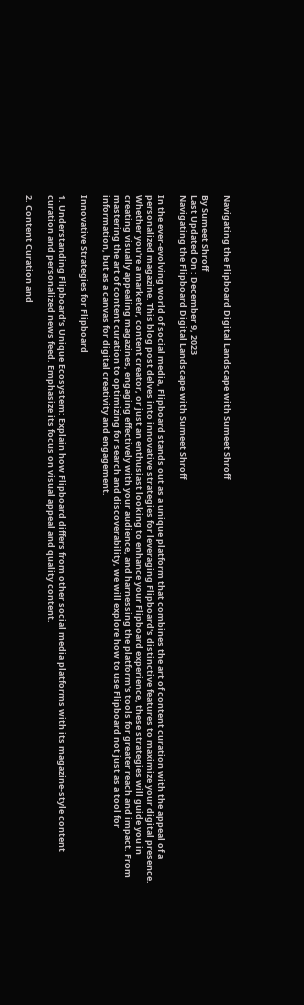Navigating the Flipboard Digital Landscape with Sumeet Shroff

By Sumeet Shroff
Last Updated On : December 9, 2023
Navigating the Flipboard Digital Landscape with Sumeet Shroff

In the ever-evolving world of social media, Flipboard stands out as a unique platform that combines the art of content curation with the appeal of a personalized magazine. This blog post delves into innovative strategies for leveraging Flipboard's distinctive features to maximize your digital presence. Whether you're a marketer, content creator, or just an enthusiast looking to enhance your Flipboard experience, these strategies will guide you in creating visually appealing magazines, engaging effectively with your audience, and harnessing the platform's tools for greater reach and impact. From mastering the art of content curation to optimizing for search and discoverability, we will explore how to use Flipboard not just as a tool for information, but as a canvas for digital creativity and engagement.

Innovative Strategies for Flipboard

1. Understanding Flipboard’s Unique Ecosystem: Explain how Flipboard differs from other social media platforms with its magazine-style content curation and personalized news feed. Emphasize its focus on visual appeal and quality content.

2. Content Curation and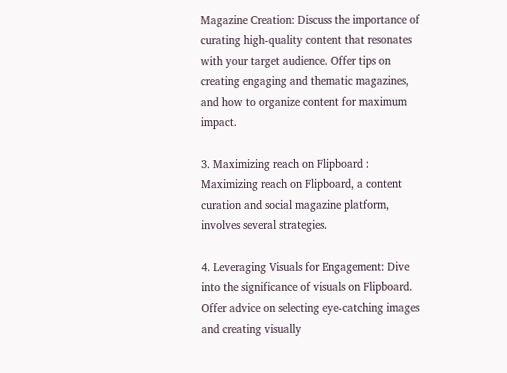Magazine Creation: Discuss the importance of curating high-quality content that resonates with your target audience. Offer tips on creating engaging and thematic magazines, and how to organize content for maximum impact.

3. Maximizing reach on Flipboard : Maximizing reach on Flipboard, a content curation and social magazine platform, involves several strategies.

4. Leveraging Visuals for Engagement: Dive into the significance of visuals on Flipboard. Offer advice on selecting eye-catching images and creating visually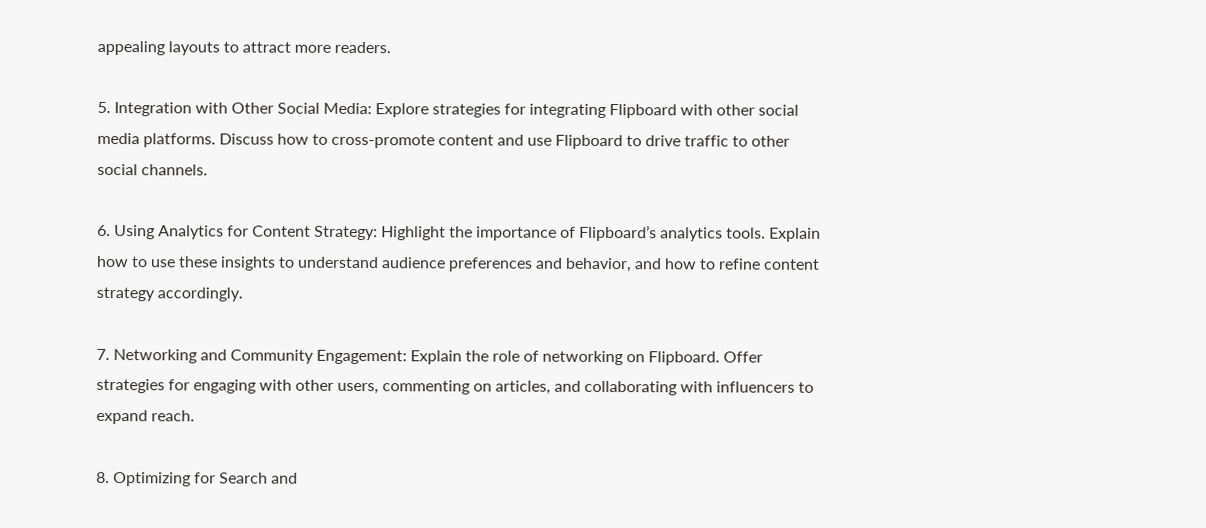appealing layouts to attract more readers.

5. Integration with Other Social Media: Explore strategies for integrating Flipboard with other social media platforms. Discuss how to cross-promote content and use Flipboard to drive traffic to other social channels.

6. Using Analytics for Content Strategy: Highlight the importance of Flipboard’s analytics tools. Explain how to use these insights to understand audience preferences and behavior, and how to refine content strategy accordingly.

7. Networking and Community Engagement: Explain the role of networking on Flipboard. Offer strategies for engaging with other users, commenting on articles, and collaborating with influencers to expand reach.

8. Optimizing for Search and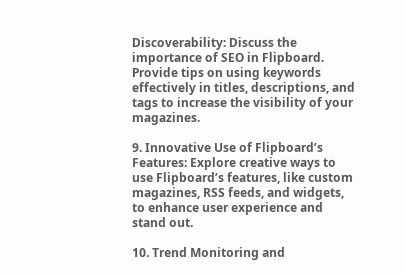Discoverability: Discuss the importance of SEO in Flipboard. Provide tips on using keywords effectively in titles, descriptions, and tags to increase the visibility of your magazines.

9. Innovative Use of Flipboard’s Features: Explore creative ways to use Flipboard’s features, like custom magazines, RSS feeds, and widgets, to enhance user experience and stand out.

10. Trend Monitoring and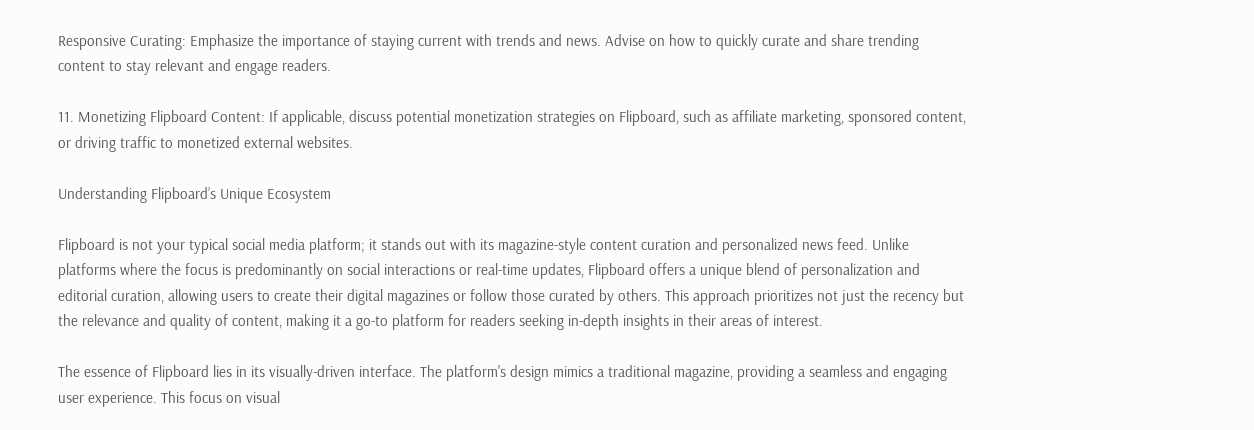Responsive Curating: Emphasize the importance of staying current with trends and news. Advise on how to quickly curate and share trending content to stay relevant and engage readers.

11. Monetizing Flipboard Content: If applicable, discuss potential monetization strategies on Flipboard, such as affiliate marketing, sponsored content, or driving traffic to monetized external websites.

Understanding Flipboard’s Unique Ecosystem

Flipboard is not your typical social media platform; it stands out with its magazine-style content curation and personalized news feed. Unlike platforms where the focus is predominantly on social interactions or real-time updates, Flipboard offers a unique blend of personalization and editorial curation, allowing users to create their digital magazines or follow those curated by others. This approach prioritizes not just the recency but the relevance and quality of content, making it a go-to platform for readers seeking in-depth insights in their areas of interest.

The essence of Flipboard lies in its visually-driven interface. The platform's design mimics a traditional magazine, providing a seamless and engaging user experience. This focus on visual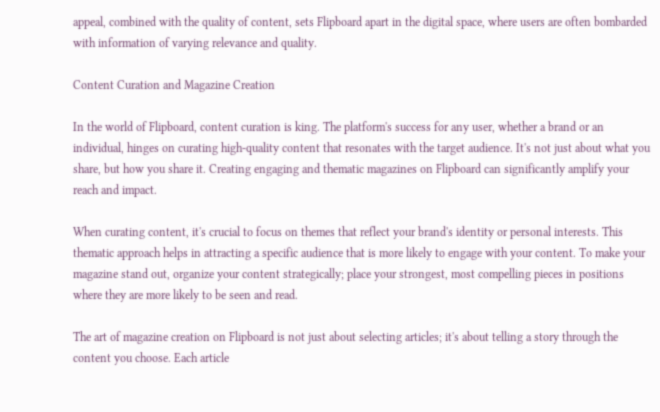appeal, combined with the quality of content, sets Flipboard apart in the digital space, where users are often bombarded with information of varying relevance and quality.

Content Curation and Magazine Creation

In the world of Flipboard, content curation is king. The platform's success for any user, whether a brand or an individual, hinges on curating high-quality content that resonates with the target audience. It's not just about what you share, but how you share it. Creating engaging and thematic magazines on Flipboard can significantly amplify your reach and impact.

When curating content, it's crucial to focus on themes that reflect your brand's identity or personal interests. This thematic approach helps in attracting a specific audience that is more likely to engage with your content. To make your magazine stand out, organize your content strategically; place your strongest, most compelling pieces in positions where they are more likely to be seen and read.

The art of magazine creation on Flipboard is not just about selecting articles; it's about telling a story through the content you choose. Each article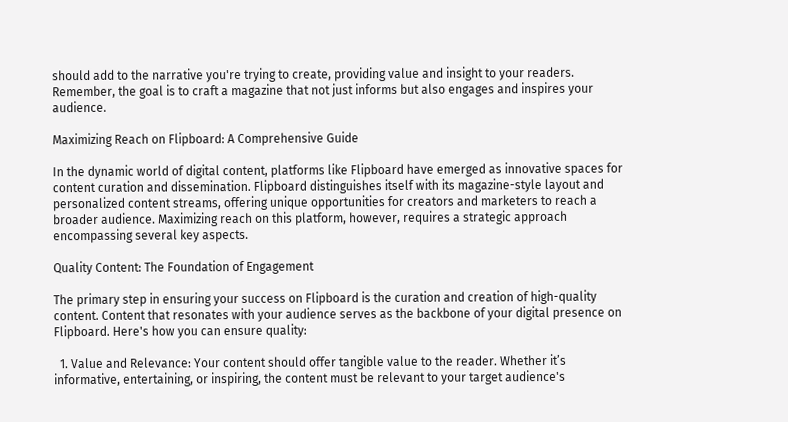should add to the narrative you're trying to create, providing value and insight to your readers. Remember, the goal is to craft a magazine that not just informs but also engages and inspires your audience.

Maximizing Reach on Flipboard: A Comprehensive Guide

In the dynamic world of digital content, platforms like Flipboard have emerged as innovative spaces for content curation and dissemination. Flipboard distinguishes itself with its magazine-style layout and personalized content streams, offering unique opportunities for creators and marketers to reach a broader audience. Maximizing reach on this platform, however, requires a strategic approach encompassing several key aspects.

Quality Content: The Foundation of Engagement

The primary step in ensuring your success on Flipboard is the curation and creation of high-quality content. Content that resonates with your audience serves as the backbone of your digital presence on Flipboard. Here's how you can ensure quality:

  1. Value and Relevance: Your content should offer tangible value to the reader. Whether it’s informative, entertaining, or inspiring, the content must be relevant to your target audience's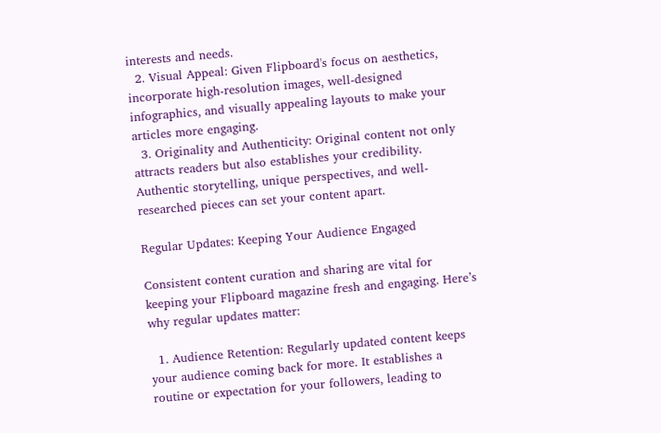interests and needs.
  2. Visual Appeal: Given Flipboard's focus on aesthetics, incorporate high-resolution images, well-designed infographics, and visually appealing layouts to make your articles more engaging.
  3. Originality and Authenticity: Original content not only attracts readers but also establishes your credibility. Authentic storytelling, unique perspectives, and well-researched pieces can set your content apart.

Regular Updates: Keeping Your Audience Engaged

Consistent content curation and sharing are vital for keeping your Flipboard magazine fresh and engaging. Here’s why regular updates matter:

  1. Audience Retention: Regularly updated content keeps your audience coming back for more. It establishes a routine or expectation for your followers, leading to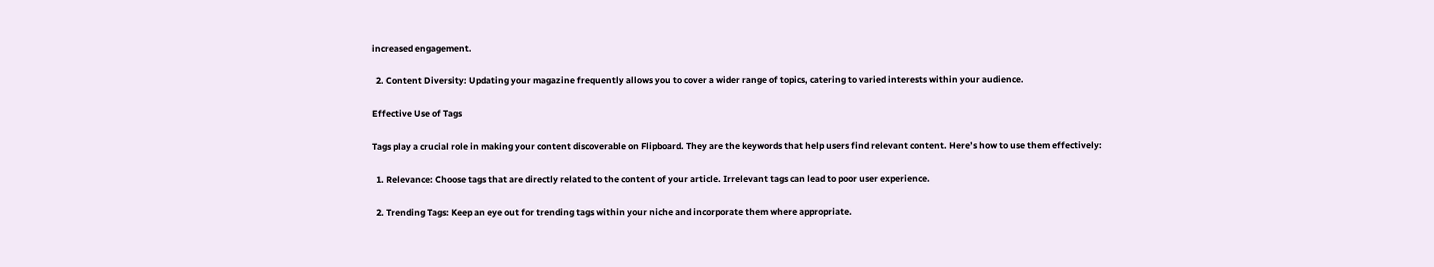increased engagement.

  2. Content Diversity: Updating your magazine frequently allows you to cover a wider range of topics, catering to varied interests within your audience.

Effective Use of Tags

Tags play a crucial role in making your content discoverable on Flipboard. They are the keywords that help users find relevant content. Here’s how to use them effectively:

  1. Relevance: Choose tags that are directly related to the content of your article. Irrelevant tags can lead to poor user experience.

  2. Trending Tags: Keep an eye out for trending tags within your niche and incorporate them where appropriate.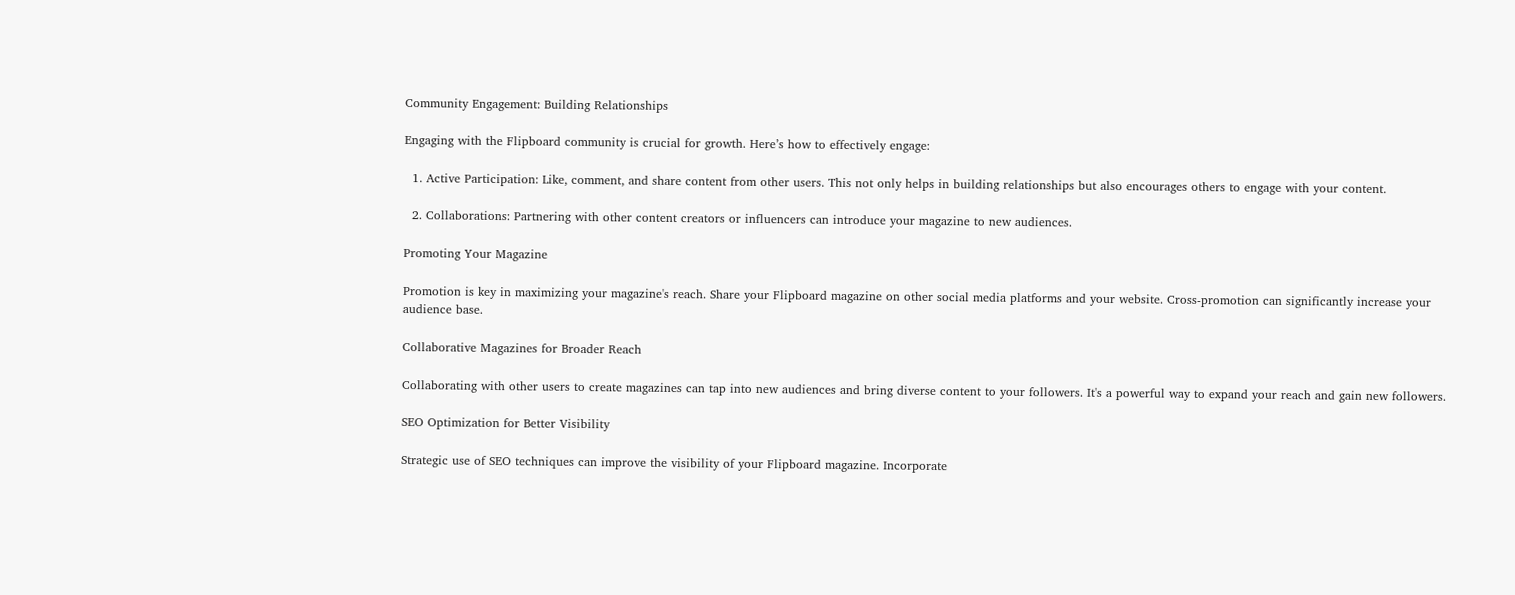Community Engagement: Building Relationships

Engaging with the Flipboard community is crucial for growth. Here’s how to effectively engage:

  1. Active Participation: Like, comment, and share content from other users. This not only helps in building relationships but also encourages others to engage with your content.

  2. Collaborations: Partnering with other content creators or influencers can introduce your magazine to new audiences.

Promoting Your Magazine

Promotion is key in maximizing your magazine's reach. Share your Flipboard magazine on other social media platforms and your website. Cross-promotion can significantly increase your audience base.

Collaborative Magazines for Broader Reach

Collaborating with other users to create magazines can tap into new audiences and bring diverse content to your followers. It's a powerful way to expand your reach and gain new followers.

SEO Optimization for Better Visibility

Strategic use of SEO techniques can improve the visibility of your Flipboard magazine. Incorporate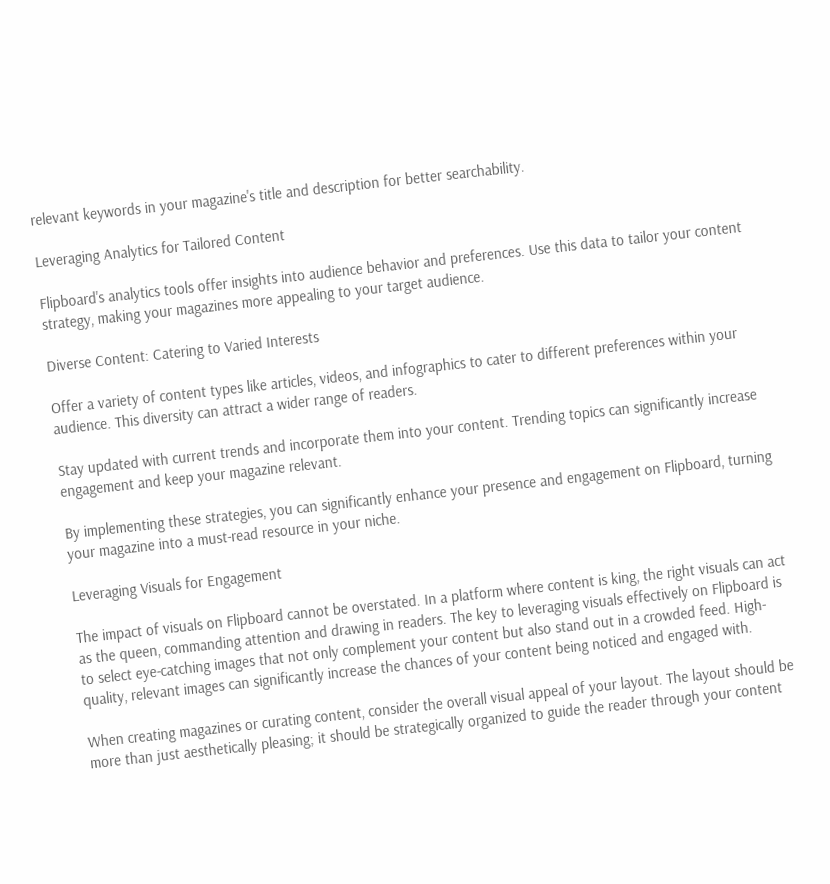relevant keywords in your magazine's title and description for better searchability.

Leveraging Analytics for Tailored Content

Flipboard's analytics tools offer insights into audience behavior and preferences. Use this data to tailor your content strategy, making your magazines more appealing to your target audience.

Diverse Content: Catering to Varied Interests

Offer a variety of content types like articles, videos, and infographics to cater to different preferences within your audience. This diversity can attract a wider range of readers.

Stay updated with current trends and incorporate them into your content. Trending topics can significantly increase engagement and keep your magazine relevant.

By implementing these strategies, you can significantly enhance your presence and engagement on Flipboard, turning your magazine into a must-read resource in your niche.

Leveraging Visuals for Engagement

The impact of visuals on Flipboard cannot be overstated. In a platform where content is king, the right visuals can act as the queen, commanding attention and drawing in readers. The key to leveraging visuals effectively on Flipboard is to select eye-catching images that not only complement your content but also stand out in a crowded feed. High-quality, relevant images can significantly increase the chances of your content being noticed and engaged with.

When creating magazines or curating content, consider the overall visual appeal of your layout. The layout should be more than just aesthetically pleasing; it should be strategically organized to guide the reader through your content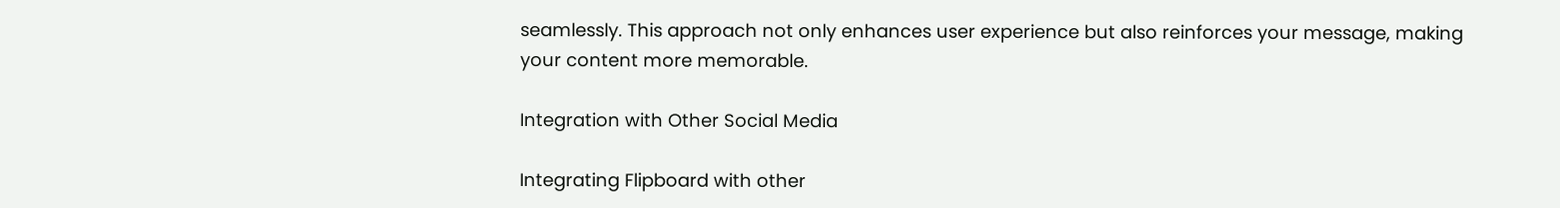seamlessly. This approach not only enhances user experience but also reinforces your message, making your content more memorable.

Integration with Other Social Media

Integrating Flipboard with other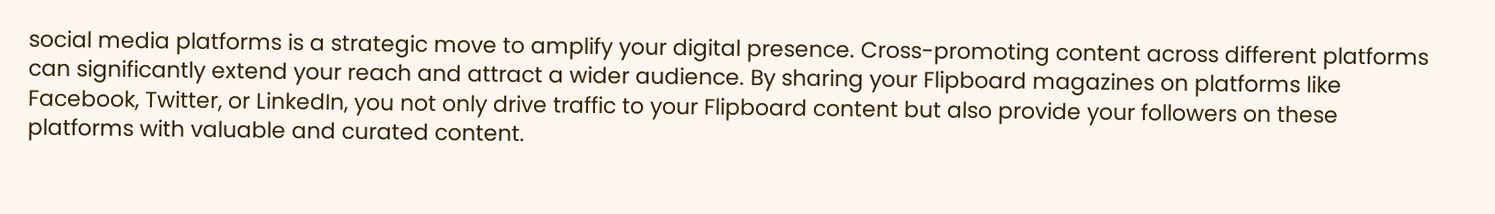social media platforms is a strategic move to amplify your digital presence. Cross-promoting content across different platforms can significantly extend your reach and attract a wider audience. By sharing your Flipboard magazines on platforms like Facebook, Twitter, or LinkedIn, you not only drive traffic to your Flipboard content but also provide your followers on these platforms with valuable and curated content.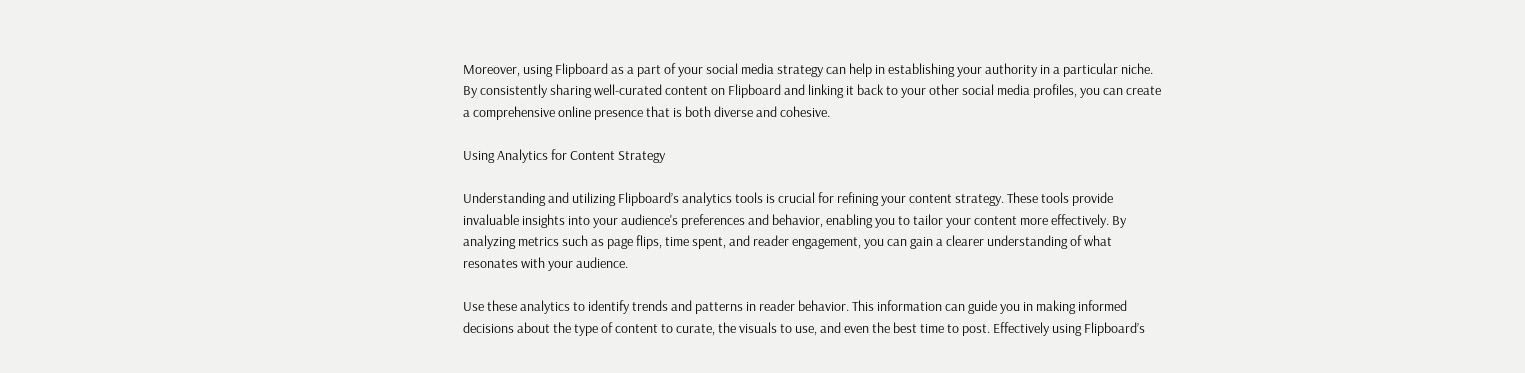Moreover, using Flipboard as a part of your social media strategy can help in establishing your authority in a particular niche. By consistently sharing well-curated content on Flipboard and linking it back to your other social media profiles, you can create a comprehensive online presence that is both diverse and cohesive.

Using Analytics for Content Strategy

Understanding and utilizing Flipboard’s analytics tools is crucial for refining your content strategy. These tools provide invaluable insights into your audience's preferences and behavior, enabling you to tailor your content more effectively. By analyzing metrics such as page flips, time spent, and reader engagement, you can gain a clearer understanding of what resonates with your audience.

Use these analytics to identify trends and patterns in reader behavior. This information can guide you in making informed decisions about the type of content to curate, the visuals to use, and even the best time to post. Effectively using Flipboard’s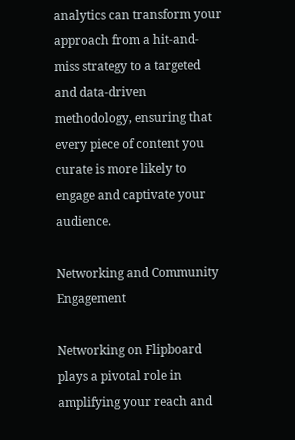analytics can transform your approach from a hit-and-miss strategy to a targeted and data-driven methodology, ensuring that every piece of content you curate is more likely to engage and captivate your audience.

Networking and Community Engagement

Networking on Flipboard plays a pivotal role in amplifying your reach and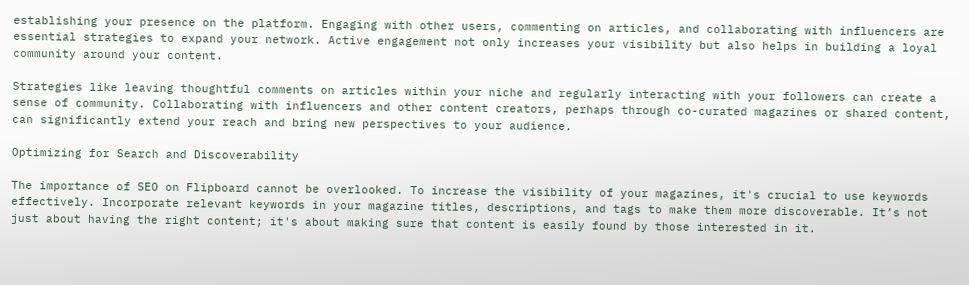establishing your presence on the platform. Engaging with other users, commenting on articles, and collaborating with influencers are essential strategies to expand your network. Active engagement not only increases your visibility but also helps in building a loyal community around your content.

Strategies like leaving thoughtful comments on articles within your niche and regularly interacting with your followers can create a sense of community. Collaborating with influencers and other content creators, perhaps through co-curated magazines or shared content, can significantly extend your reach and bring new perspectives to your audience.

Optimizing for Search and Discoverability

The importance of SEO on Flipboard cannot be overlooked. To increase the visibility of your magazines, it's crucial to use keywords effectively. Incorporate relevant keywords in your magazine titles, descriptions, and tags to make them more discoverable. It’s not just about having the right content; it's about making sure that content is easily found by those interested in it.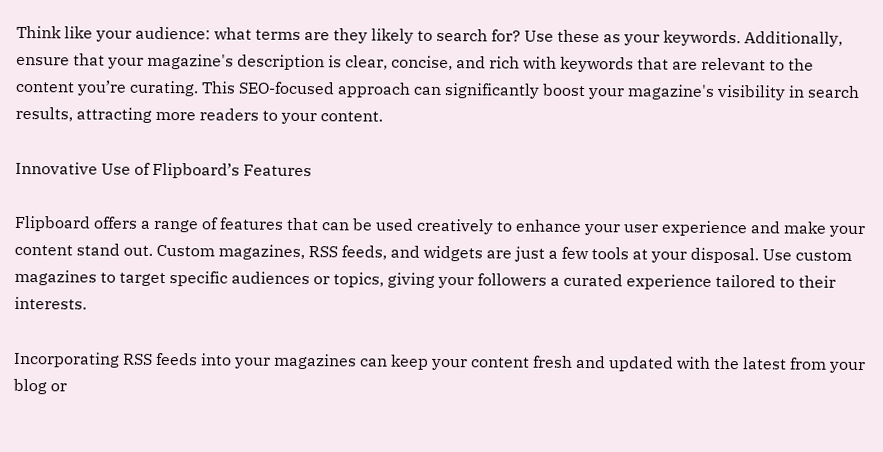Think like your audience: what terms are they likely to search for? Use these as your keywords. Additionally, ensure that your magazine's description is clear, concise, and rich with keywords that are relevant to the content you’re curating. This SEO-focused approach can significantly boost your magazine's visibility in search results, attracting more readers to your content.

Innovative Use of Flipboard’s Features

Flipboard offers a range of features that can be used creatively to enhance your user experience and make your content stand out. Custom magazines, RSS feeds, and widgets are just a few tools at your disposal. Use custom magazines to target specific audiences or topics, giving your followers a curated experience tailored to their interests.

Incorporating RSS feeds into your magazines can keep your content fresh and updated with the latest from your blog or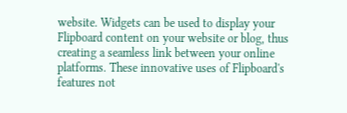website. Widgets can be used to display your Flipboard content on your website or blog, thus creating a seamless link between your online platforms. These innovative uses of Flipboard's features not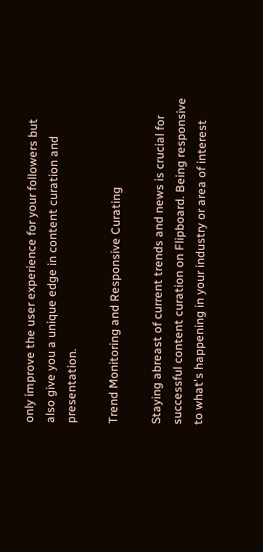only improve the user experience for your followers but also give you a unique edge in content curation and presentation.

Trend Monitoring and Responsive Curating

Staying abreast of current trends and news is crucial for successful content curation on Flipboard. Being responsive to what's happening in your industry or area of interest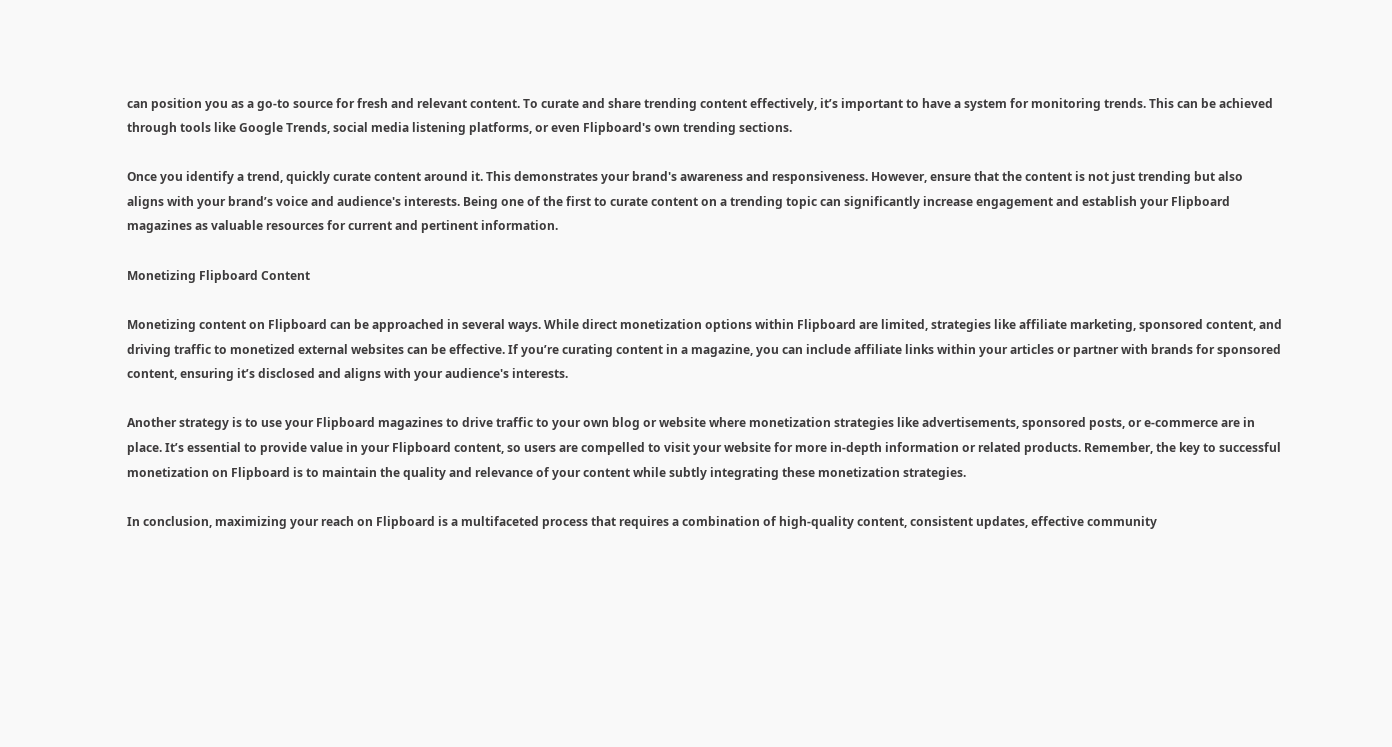can position you as a go-to source for fresh and relevant content. To curate and share trending content effectively, it’s important to have a system for monitoring trends. This can be achieved through tools like Google Trends, social media listening platforms, or even Flipboard's own trending sections.

Once you identify a trend, quickly curate content around it. This demonstrates your brand's awareness and responsiveness. However, ensure that the content is not just trending but also aligns with your brand’s voice and audience's interests. Being one of the first to curate content on a trending topic can significantly increase engagement and establish your Flipboard magazines as valuable resources for current and pertinent information.

Monetizing Flipboard Content

Monetizing content on Flipboard can be approached in several ways. While direct monetization options within Flipboard are limited, strategies like affiliate marketing, sponsored content, and driving traffic to monetized external websites can be effective. If you’re curating content in a magazine, you can include affiliate links within your articles or partner with brands for sponsored content, ensuring it’s disclosed and aligns with your audience's interests.

Another strategy is to use your Flipboard magazines to drive traffic to your own blog or website where monetization strategies like advertisements, sponsored posts, or e-commerce are in place. It’s essential to provide value in your Flipboard content, so users are compelled to visit your website for more in-depth information or related products. Remember, the key to successful monetization on Flipboard is to maintain the quality and relevance of your content while subtly integrating these monetization strategies.

In conclusion, maximizing your reach on Flipboard is a multifaceted process that requires a combination of high-quality content, consistent updates, effective community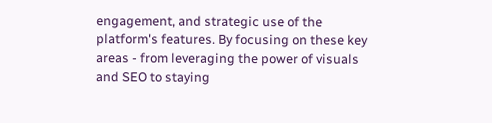engagement, and strategic use of the platform's features. By focusing on these key areas - from leveraging the power of visuals and SEO to staying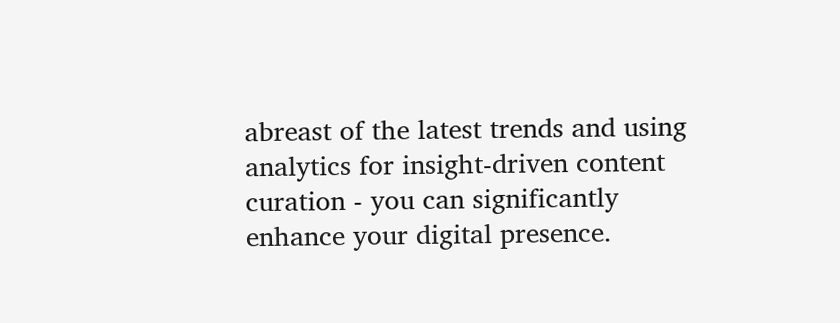abreast of the latest trends and using analytics for insight-driven content curation - you can significantly enhance your digital presence.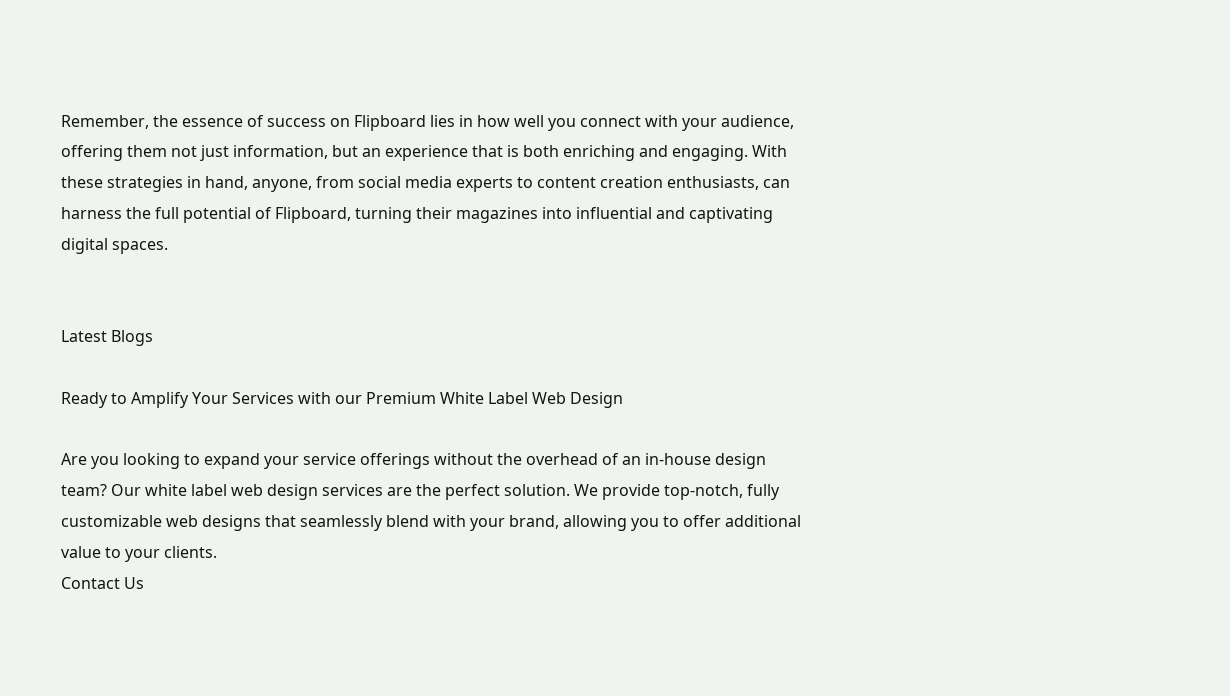Remember, the essence of success on Flipboard lies in how well you connect with your audience, offering them not just information, but an experience that is both enriching and engaging. With these strategies in hand, anyone, from social media experts to content creation enthusiasts, can harness the full potential of Flipboard, turning their magazines into influential and captivating digital spaces.


Latest Blogs

Ready to Amplify Your Services with our Premium White Label Web Design

Are you looking to expand your service offerings without the overhead of an in-house design team? Our white label web design services are the perfect solution. We provide top-notch, fully customizable web designs that seamlessly blend with your brand, allowing you to offer additional value to your clients.
Contact Us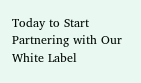Today to Start Partnering with Our White Label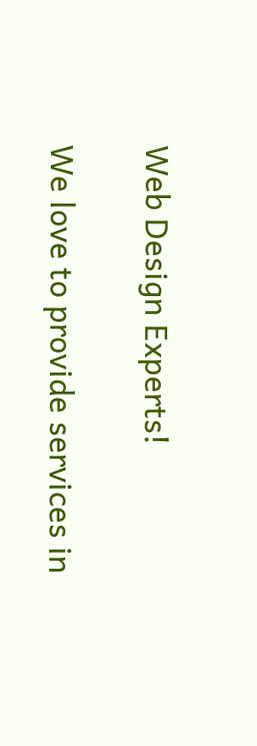Web Design Experts!

We love to provide services in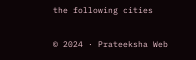the following cities

© 2024 · Prateeksha Web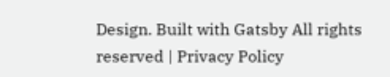Design. Built with Gatsby All rights reserved | Privacy Policy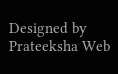Designed by Prateeksha Web